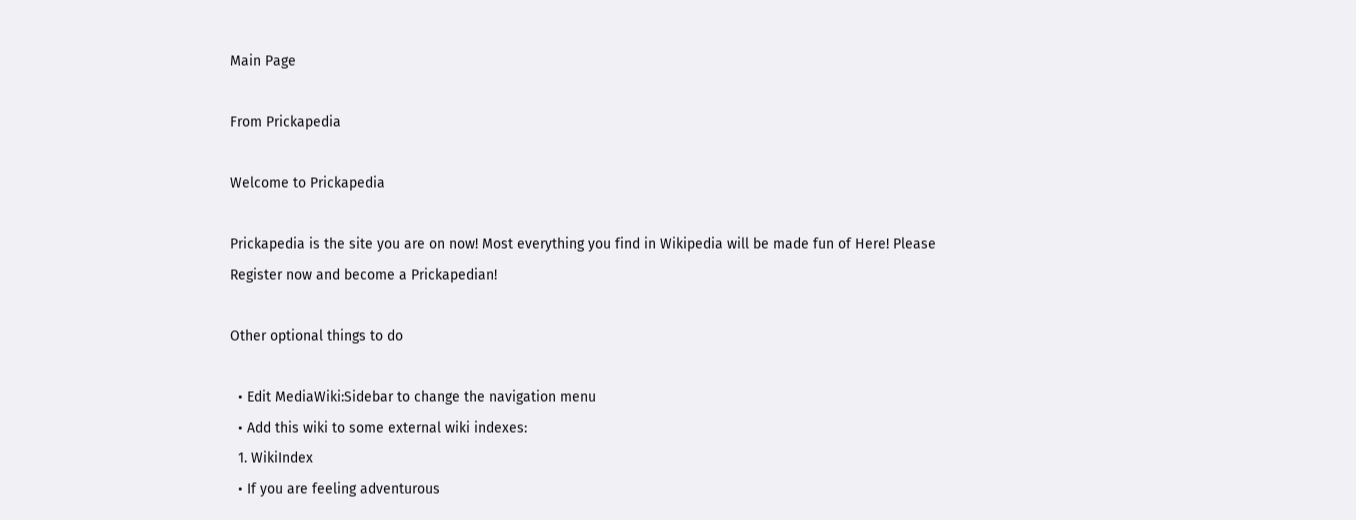Main Page

From Prickapedia

Welcome to Prickapedia

Prickapedia is the site you are on now! Most everything you find in Wikipedia will be made fun of Here! Please Register now and become a Prickapedian!

Other optional things to do

  • Edit MediaWiki:Sidebar to change the navigation menu
  • Add this wiki to some external wiki indexes:
  1. WikiIndex
  • If you are feeling adventurous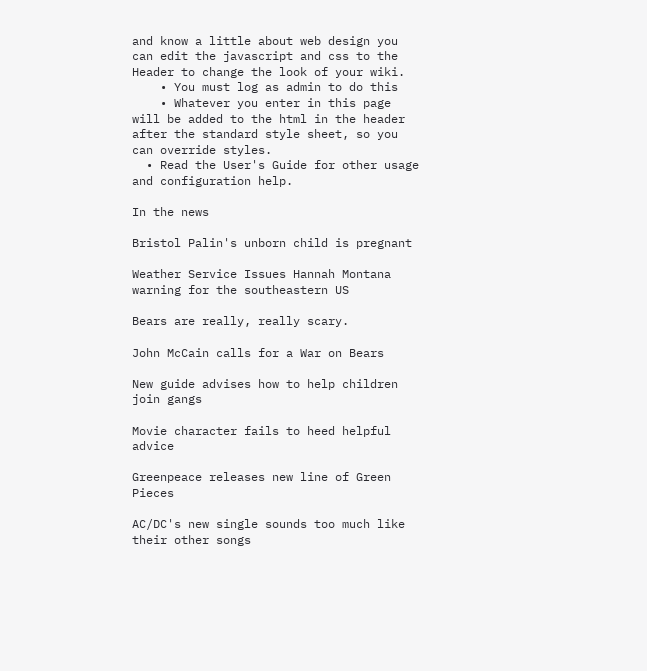and know a little about web design you can edit the javascript and css to the Header to change the look of your wiki.
    • You must log as admin to do this
    • Whatever you enter in this page will be added to the html in the header after the standard style sheet, so you can override styles.
  • Read the User's Guide for other usage and configuration help.

In the news

Bristol Palin's unborn child is pregnant

Weather Service Issues Hannah Montana warning for the southeastern US

Bears are really, really scary.

John McCain calls for a War on Bears

New guide advises how to help children join gangs

Movie character fails to heed helpful advice

Greenpeace releases new line of Green Pieces

AC/DC's new single sounds too much like their other songs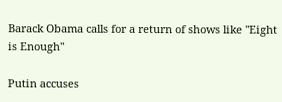Barack Obama calls for a return of shows like "Eight is Enough"

Putin accuses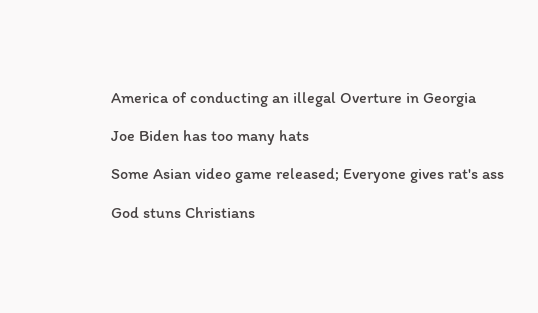America of conducting an illegal Overture in Georgia

Joe Biden has too many hats

Some Asian video game released; Everyone gives rat's ass

God stuns Christians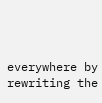everywhere by rewriting the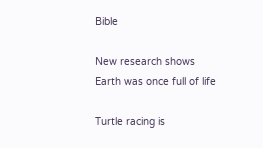Bible

New research shows Earth was once full of life

Turtle racing is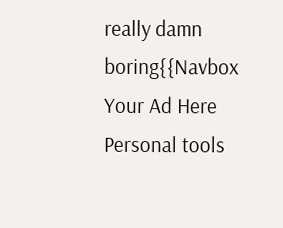really damn boring{{Navbox
Your Ad Here
Personal tools